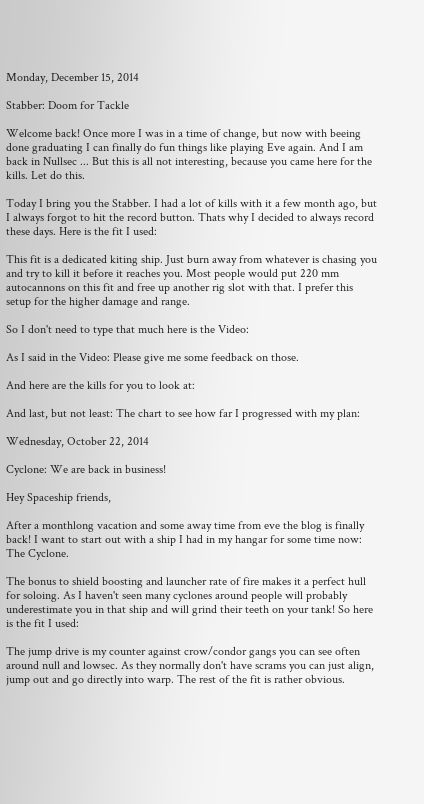Monday, December 15, 2014

Stabber: Doom for Tackle

Welcome back! Once more I was in a time of change, but now with beeing done graduating I can finally do fun things like playing Eve again. And I am back in Nullsec ... But this is all not interesting, because you came here for the kills. Let do this.

Today I bring you the Stabber. I had a lot of kills with it a few month ago, but I always forgot to hit the record button. Thats why I decided to always record these days. Here is the fit I used:

This fit is a dedicated kiting ship. Just burn away from whatever is chasing you and try to kill it before it reaches you. Most people would put 220 mm autocannons on this fit and free up another rig slot with that. I prefer this setup for the higher damage and range.

So I don't need to type that much here is the Video:

As I said in the Video: Please give me some feedback on those.

And here are the kills for you to look at:

And last, but not least: The chart to see how far I progressed with my plan:

Wednesday, October 22, 2014

Cyclone: We are back in business!

Hey Spaceship friends,

After a monthlong vacation and some away time from eve the blog is finally back! I want to start out with a ship I had in my hangar for some time now: The Cyclone.

The bonus to shield boosting and launcher rate of fire makes it a perfect hull for soloing. As I haven't seen many cyclones around people will probably underestimate you in that ship and will grind their teeth on your tank! So here is the fit I used:

The jump drive is my counter against crow/condor gangs you can see often around null and lowsec. As they normally don't have scrams you can just align, jump out and go directly into warp. The rest of the fit is rather obvious.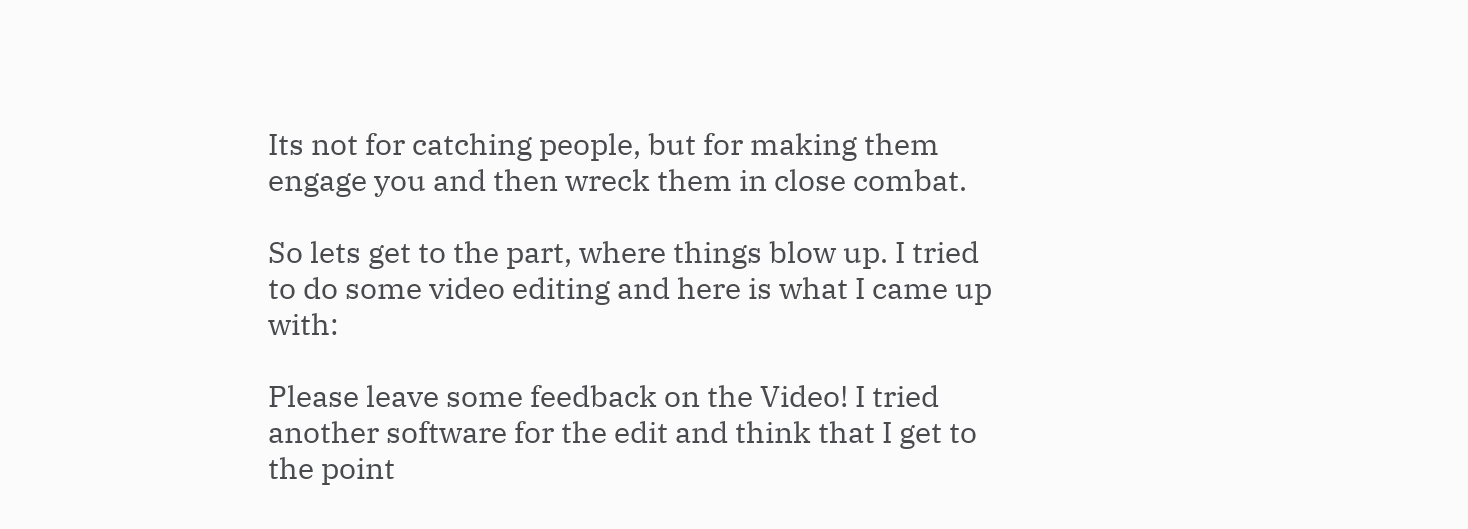Its not for catching people, but for making them engage you and then wreck them in close combat.

So lets get to the part, where things blow up. I tried to do some video editing and here is what I came up with:

Please leave some feedback on the Video! I tried another software for the edit and think that I get to the point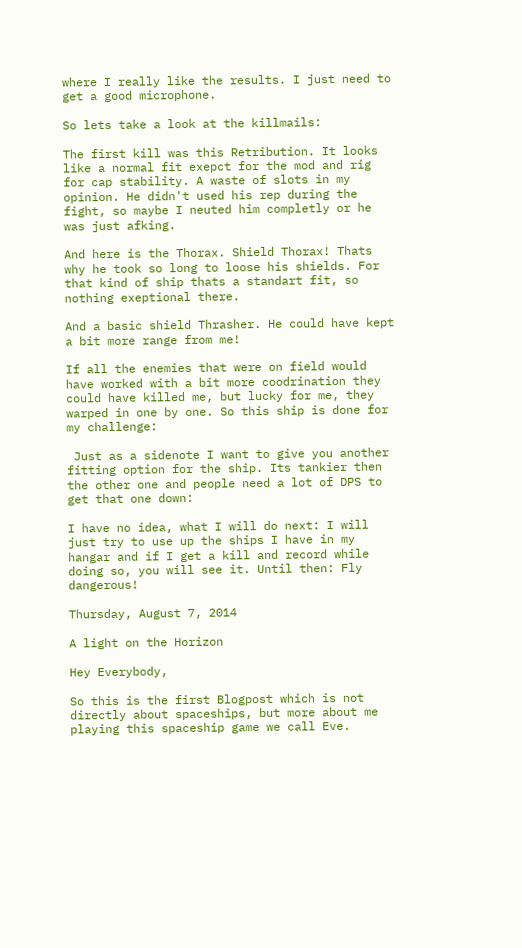where I really like the results. I just need to get a good microphone.

So lets take a look at the killmails:

The first kill was this Retribution. It looks like a normal fit exepct for the mod and rig for cap stability. A waste of slots in my opinion. He didn't used his rep during the fight, so maybe I neuted him completly or he was just afking.

And here is the Thorax. Shield Thorax! Thats why he took so long to loose his shields. For that kind of ship thats a standart fit, so nothing exeptional there.

And a basic shield Thrasher. He could have kept a bit more range from me!

If all the enemies that were on field would have worked with a bit more coodrination they could have killed me, but lucky for me, they warped in one by one. So this ship is done for my challenge:

 Just as a sidenote I want to give you another fitting option for the ship. Its tankier then the other one and people need a lot of DPS to get that one down:

I have no idea, what I will do next: I will just try to use up the ships I have in my hangar and if I get a kill and record while doing so, you will see it. Until then: Fly dangerous!

Thursday, August 7, 2014

A light on the Horizon

Hey Everybody,

So this is the first Blogpost which is not directly about spaceships, but more about me playing this spaceship game we call Eve.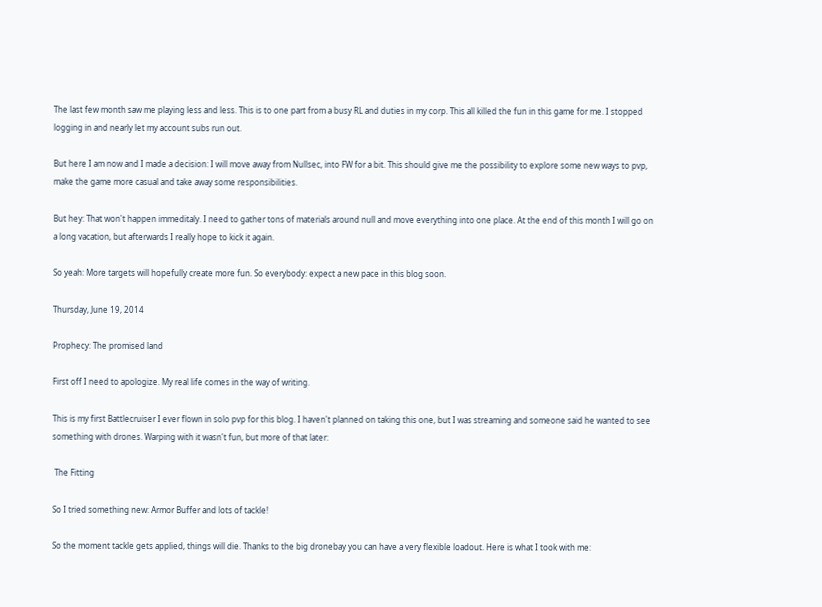The last few month saw me playing less and less. This is to one part from a busy RL and duties in my corp. This all killed the fun in this game for me. I stopped logging in and nearly let my account subs run out.

But here I am now and I made a decision: I will move away from Nullsec, into FW for a bit. This should give me the possibility to explore some new ways to pvp, make the game more casual and take away some responsibilities.

But hey: That won't happen immeditaly. I need to gather tons of materials around null and move everything into one place. At the end of this month I will go on a long vacation, but afterwards I really hope to kick it again.

So yeah: More targets will hopefully create more fun. So everybody: expect a new pace in this blog soon.

Thursday, June 19, 2014

Prophecy: The promised land

First off I need to apologize. My real life comes in the way of writing.

This is my first Battlecruiser I ever flown in solo pvp for this blog. I haven't planned on taking this one, but I was streaming and someone said he wanted to see something with drones. Warping with it wasn't fun, but more of that later:

 The Fitting

So I tried something new: Armor Buffer and lots of tackle!

So the moment tackle gets applied, things will die. Thanks to the big dronebay you can have a very flexible loadout. Here is what I took with me: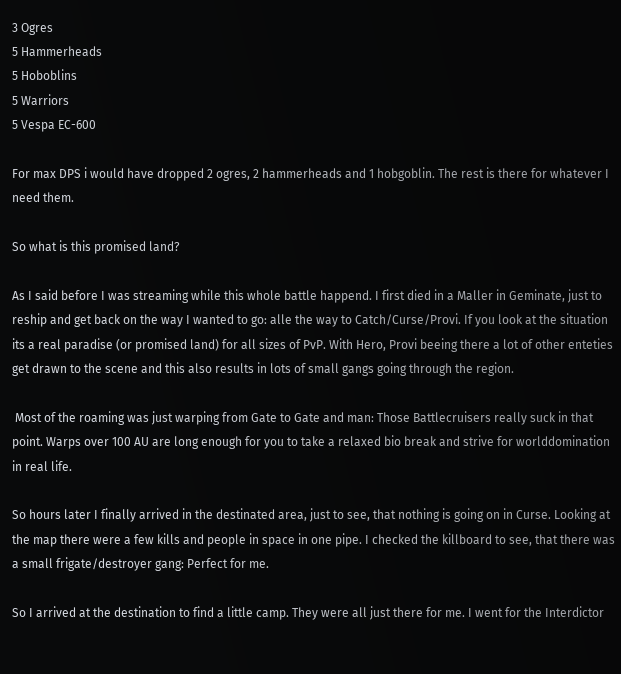3 Ogres
5 Hammerheads
5 Hoboblins
5 Warriors
5 Vespa EC-600

For max DPS i would have dropped 2 ogres, 2 hammerheads and 1 hobgoblin. The rest is there for whatever I need them.

So what is this promised land?

As I said before I was streaming while this whole battle happend. I first died in a Maller in Geminate, just to reship and get back on the way I wanted to go: alle the way to Catch/Curse/Provi. If you look at the situation its a real paradise (or promised land) for all sizes of PvP. With Hero, Provi beeing there a lot of other enteties get drawn to the scene and this also results in lots of small gangs going through the region.

 Most of the roaming was just warping from Gate to Gate and man: Those Battlecruisers really suck in that point. Warps over 100 AU are long enough for you to take a relaxed bio break and strive for worlddomination in real life.

So hours later I finally arrived in the destinated area, just to see, that nothing is going on in Curse. Looking at the map there were a few kills and people in space in one pipe. I checked the killboard to see, that there was a small frigate/destroyer gang: Perfect for me.

So I arrived at the destination to find a little camp. They were all just there for me. I went for the Interdictor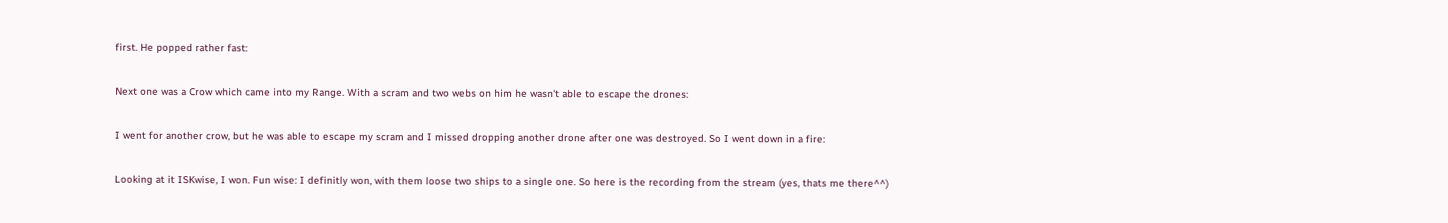first. He popped rather fast:

Next one was a Crow which came into my Range. With a scram and two webs on him he wasn't able to escape the drones:

I went for another crow, but he was able to escape my scram and I missed dropping another drone after one was destroyed. So I went down in a fire:

Looking at it ISKwise, I won. Fun wise: I definitly won, with them loose two ships to a single one. So here is the recording from the stream (yes, thats me there^^)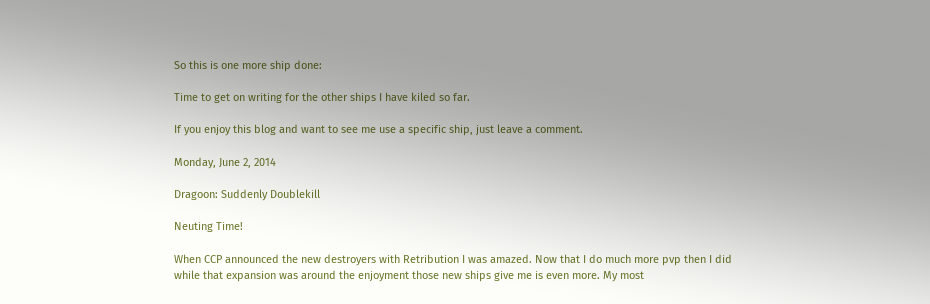So this is one more ship done:

Time to get on writing for the other ships I have kiled so far.

If you enjoy this blog and want to see me use a specific ship, just leave a comment.

Monday, June 2, 2014

Dragoon: Suddenly Doublekill

Neuting Time!

When CCP announced the new destroyers with Retribution I was amazed. Now that I do much more pvp then I did while that expansion was around the enjoyment those new ships give me is even more. My most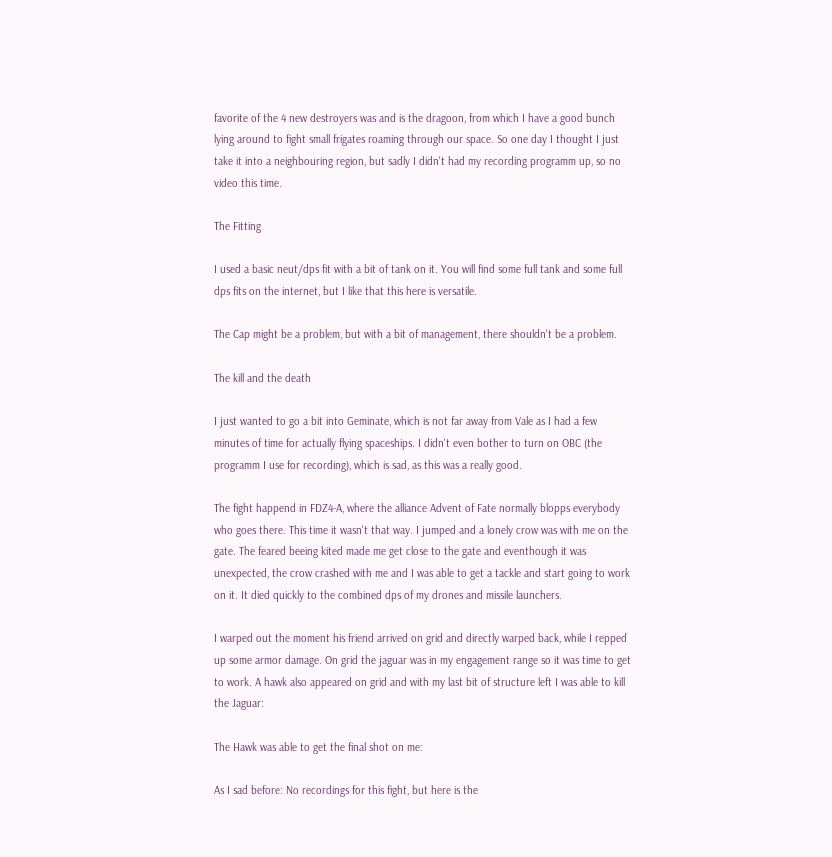favorite of the 4 new destroyers was and is the dragoon, from which I have a good bunch lying around to fight small frigates roaming through our space. So one day I thought I just take it into a neighbouring region, but sadly I didn't had my recording programm up, so no video this time.

The Fitting

I used a basic neut/dps fit with a bit of tank on it. You will find some full tank and some full dps fits on the internet, but I like that this here is versatile.

The Cap might be a problem, but with a bit of management, there shouldn't be a problem.

The kill and the death

I just wanted to go a bit into Geminate, which is not far away from Vale as I had a few minutes of time for actually flying spaceships. I didn't even bother to turn on OBC (the programm I use for recording), which is sad, as this was a really good.

The fight happend in FDZ4-A, where the alliance Advent of Fate normally blopps everybody who goes there. This time it wasn't that way. I jumped and a lonely crow was with me on the gate. The feared beeing kited made me get close to the gate and eventhough it was unexpected, the crow crashed with me and I was able to get a tackle and start going to work on it. It died quickly to the combined dps of my drones and missile launchers.

I warped out the moment his friend arrived on grid and directly warped back, while I repped up some armor damage. On grid the jaguar was in my engagement range so it was time to get to work. A hawk also appeared on grid and with my last bit of structure left I was able to kill the Jaguar:

The Hawk was able to get the final shot on me:

As I sad before: No recordings for this fight, but here is the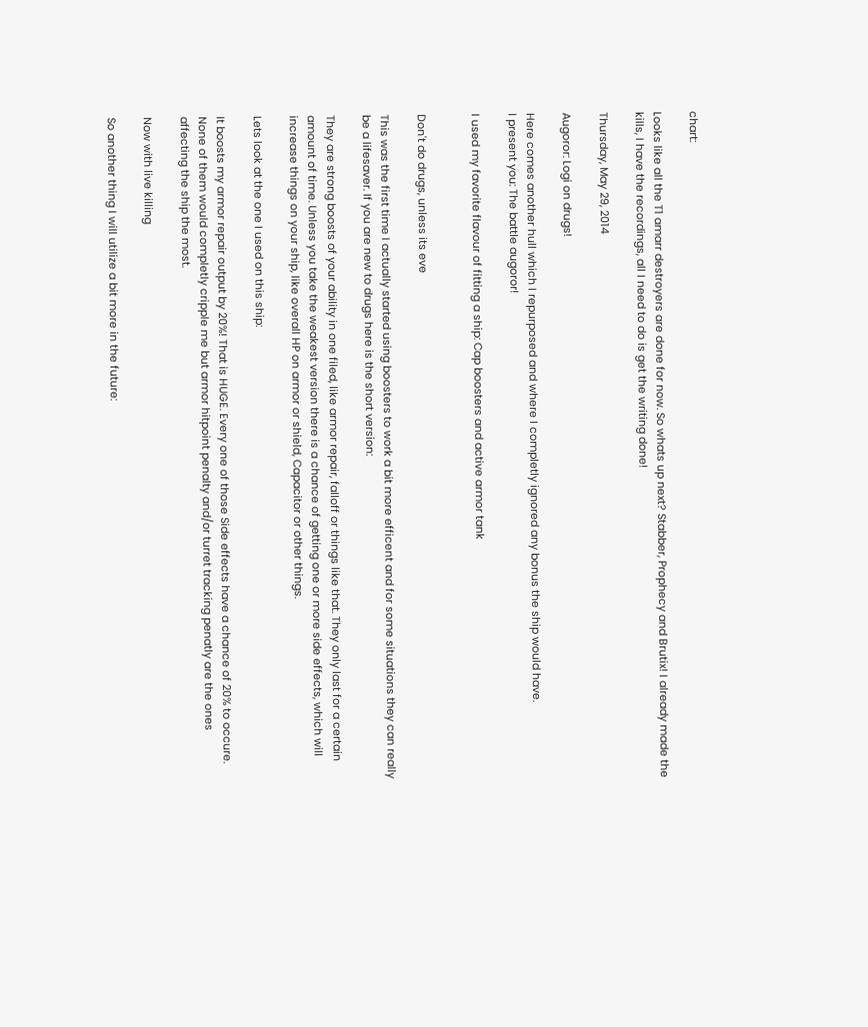chart:

Looks like all the T1 amarr destroyers are done for now. So whats up next? Stabber, Prophecy and Brutix! I already made the kills, I have the recordings, all I need to do is get the writing done!

Thursday, May 29, 2014

Augoror: Logi on drugs!

Here comes another hull which I repurposed and where I completly ignored any bonus the ship would have.
I present you: The battle augoror!

I used my favorite flavour of fitting a ship: Cap boosters and active armor tank


Don't do drugs, unless its eve

This was the first time I actually started using boosters to work a bit more efficent and for some situations they can really be a lifesaver. If you are new to drugs here is the short version:

They are strong boosts of your ability in one filed, like armor repair, falloff or things like that. They only last for a certain amount of time. Unless you take the weakest version there is a chance of getting one or more side effects, which will increase things on your ship, like overall HP on armor or shield, Capacitor or other things.

Lets look at the one I used on this ship:

It boosts my armor repair output by 20%! That is HUGE. Every one of those Side effects have a chance of 20% to occure. None of them would completly cripple me but armor hitpoint penalty and/or turret tracking penatly are the ones affecting the ship the most.

Now with live killing

So another thing I will utilize a bit more in the future: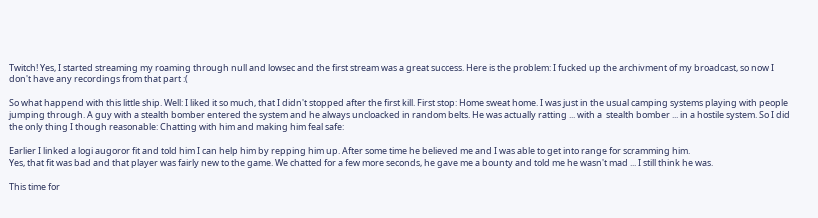Twitch! Yes, I started streaming my roaming through null and lowsec and the first stream was a great success. Here is the problem: I fucked up the archivment of my broadcast, so now I don't have any recordings from that part :(

So what happend with this little ship. Well: I liked it so much, that I didn't stopped after the first kill. First stop: Home sweat home. I was just in the usual camping systems playing with people jumping through. A guy with a stealth bomber entered the system and he always uncloacked in random belts. He was actually ratting ... with a  stealth bomber ... in a hostile system. So I did the only thing I though reasonable: Chatting with him and making him feal safe:

Earlier I linked a logi augoror fit and told him I can help him by repping him up. After some time he believed me and I was able to get into range for scramming him.
Yes, that fit was bad and that player was fairly new to the game. We chatted for a few more seconds, he gave me a bounty and told me he wasn't mad ... I still think he was.

This time for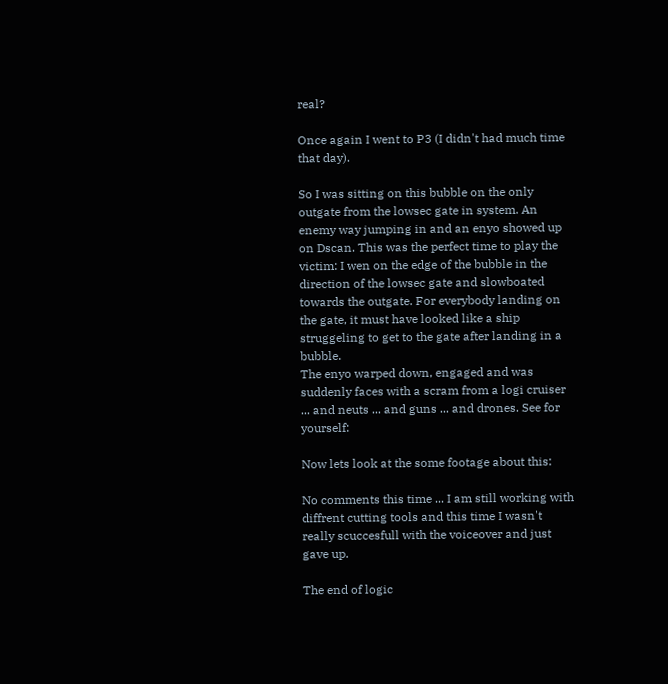real?

Once again I went to P3 (I didn't had much time that day).

So I was sitting on this bubble on the only outgate from the lowsec gate in system. An enemy way jumping in and an enyo showed up on Dscan. This was the perfect time to play the victim: I wen on the edge of the bubble in the direction of the lowsec gate and slowboated towards the outgate. For everybody landing on the gate, it must have looked like a ship struggeling to get to the gate after landing in a bubble.
The enyo warped down, engaged and was suddenly faces with a scram from a logi cruiser ... and neuts ... and guns ... and drones. See for yourself:

Now lets look at the some footage about this:

No comments this time ... I am still working with diffrent cutting tools and this time I wasn't really scuccesfull with the voiceover and just gave up.

The end of logic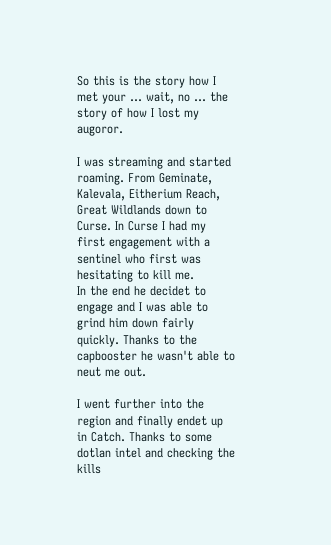So this is the story how I met your ... wait, no ... the story of how I lost my augoror.

I was streaming and started roaming. From Geminate, Kalevala, Eitherium Reach, Great Wildlands down to Curse. In Curse I had my first engagement with a sentinel who first was hesitating to kill me.
In the end he decidet to engage and I was able to grind him down fairly quickly. Thanks to the capbooster he wasn't able to neut me out.

I went further into the region and finally endet up in Catch. Thanks to some dotlan intel and checking the kills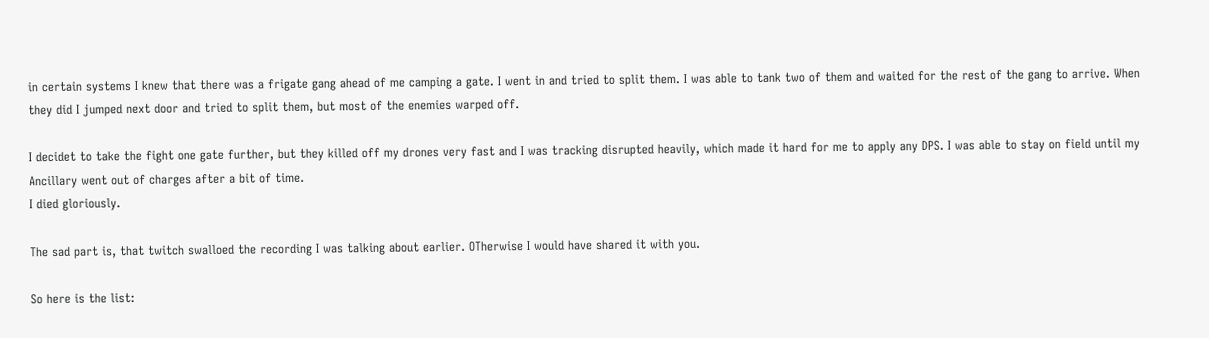in certain systems I knew that there was a frigate gang ahead of me camping a gate. I went in and tried to split them. I was able to tank two of them and waited for the rest of the gang to arrive. When they did I jumped next door and tried to split them, but most of the enemies warped off.

I decidet to take the fight one gate further, but they killed off my drones very fast and I was tracking disrupted heavily, which made it hard for me to apply any DPS. I was able to stay on field until my Ancillary went out of charges after a bit of time.
I died gloriously.

The sad part is, that twitch swalloed the recording I was talking about earlier. OTherwise I would have shared it with you.

So here is the list: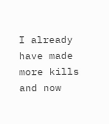I already have made more kills and now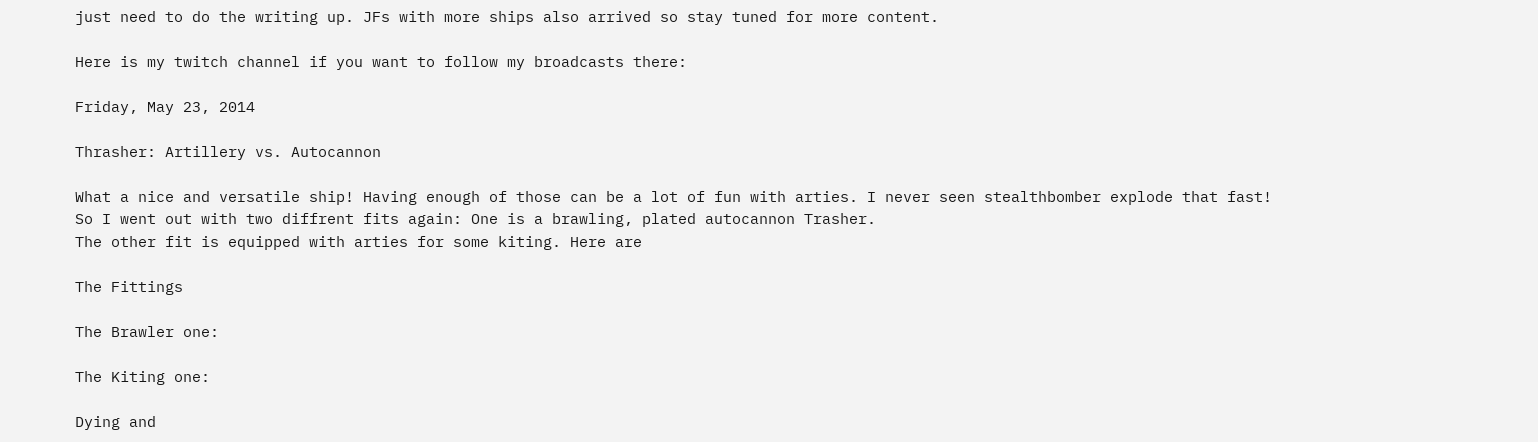just need to do the writing up. JFs with more ships also arrived so stay tuned for more content.

Here is my twitch channel if you want to follow my broadcasts there:

Friday, May 23, 2014

Thrasher: Artillery vs. Autocannon

What a nice and versatile ship! Having enough of those can be a lot of fun with arties. I never seen stealthbomber explode that fast!
So I went out with two diffrent fits again: One is a brawling, plated autocannon Trasher.
The other fit is equipped with arties for some kiting. Here are

The Fittings

The Brawler one:

The Kiting one:

Dying and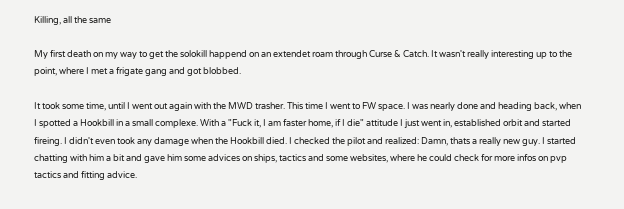Killing, all the same

My first death on my way to get the solokill happend on an extendet roam through Curse & Catch. It wasn't really interesting up to the point, where I met a frigate gang and got blobbed.

It took some time, until I went out again with the MWD trasher. This time I went to FW space. I was nearly done and heading back, when I spotted a Hookbill in a small complexe. With a "Fuck it, I am faster home, if I die" attitude I just went in, established orbit and started fireing. I didn't even took any damage when the Hookbill died. I checked the pilot and realized: Damn, thats a really new guy. I started chatting with him a bit and gave him some advices on ships, tactics and some websites, where he could check for more infos on pvp tactics and fitting advice.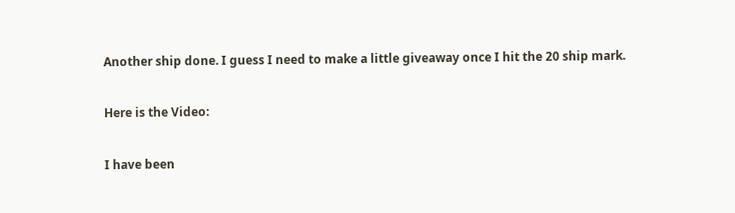Another ship done. I guess I need to make a little giveaway once I hit the 20 ship mark.

Here is the Video:

I have been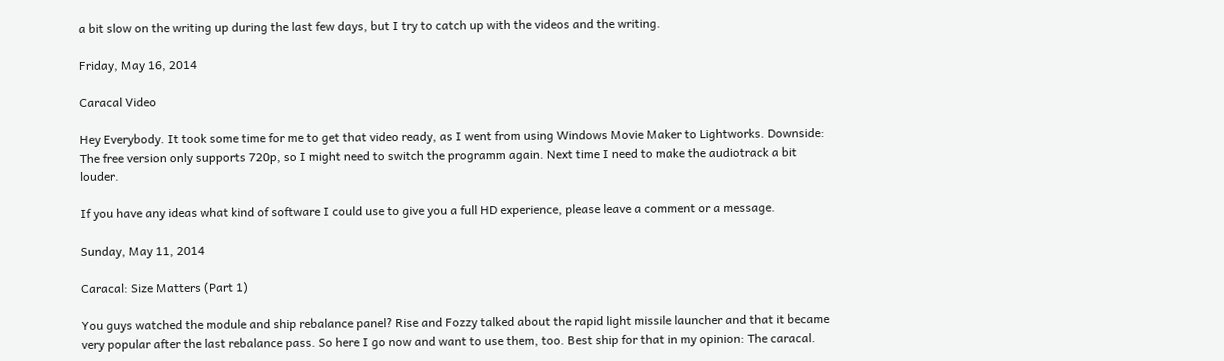a bit slow on the writing up during the last few days, but I try to catch up with the videos and the writing.

Friday, May 16, 2014

Caracal Video

Hey Everybody. It took some time for me to get that video ready, as I went from using Windows Movie Maker to Lightworks. Downside: The free version only supports 720p, so I might need to switch the programm again. Next time I need to make the audiotrack a bit louder.

If you have any ideas what kind of software I could use to give you a full HD experience, please leave a comment or a message.

Sunday, May 11, 2014

Caracal: Size Matters (Part 1)

You guys watched the module and ship rebalance panel? Rise and Fozzy talked about the rapid light missile launcher and that it became very popular after the last rebalance pass. So here I go now and want to use them, too. Best ship for that in my opinion: The caracal.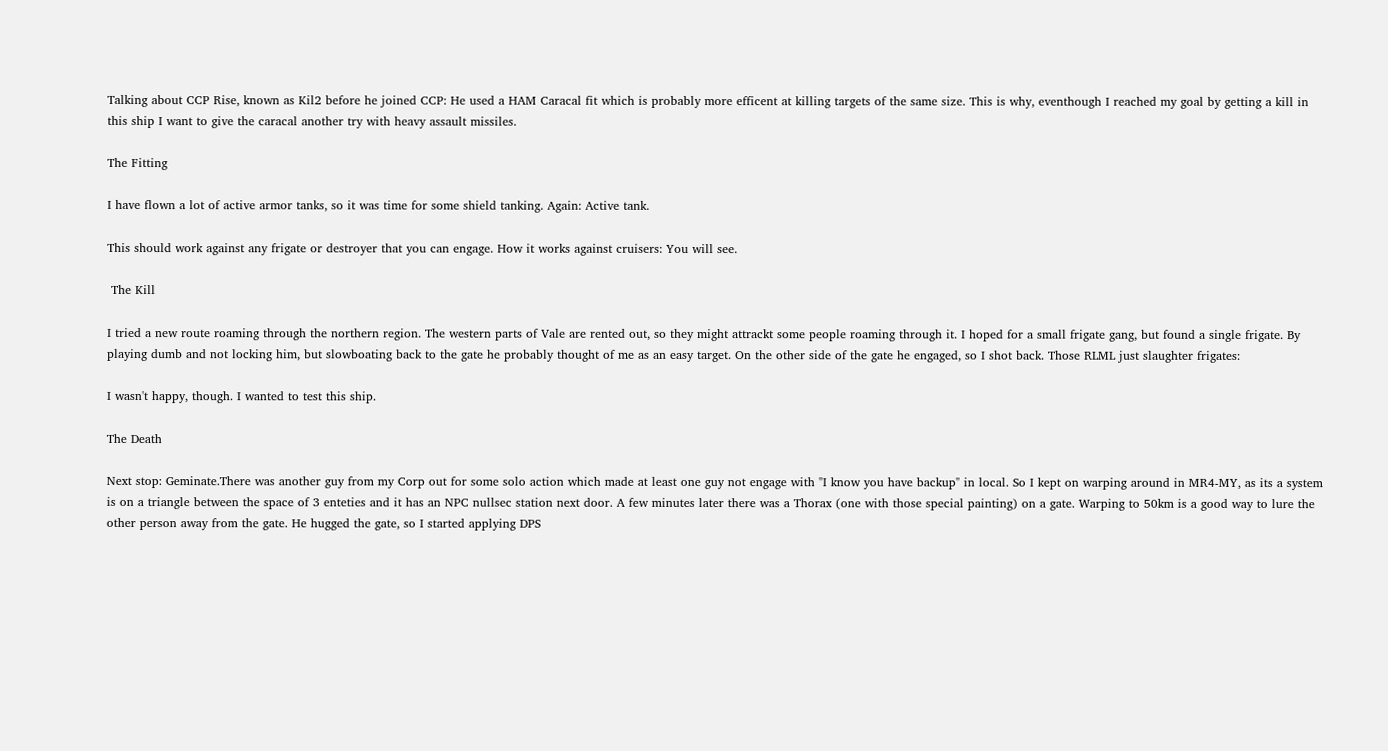Talking about CCP Rise, known as Kil2 before he joined CCP: He used a HAM Caracal fit which is probably more efficent at killing targets of the same size. This is why, eventhough I reached my goal by getting a kill in this ship I want to give the caracal another try with heavy assault missiles.

The Fitting

I have flown a lot of active armor tanks, so it was time for some shield tanking. Again: Active tank.

This should work against any frigate or destroyer that you can engage. How it works against cruisers: You will see.

 The Kill

I tried a new route roaming through the northern region. The western parts of Vale are rented out, so they might attrackt some people roaming through it. I hoped for a small frigate gang, but found a single frigate. By playing dumb and not locking him, but slowboating back to the gate he probably thought of me as an easy target. On the other side of the gate he engaged, so I shot back. Those RLML just slaughter frigates:

I wasn't happy, though. I wanted to test this ship.

The Death

Next stop: Geminate.There was another guy from my Corp out for some solo action which made at least one guy not engage with "I know you have backup" in local. So I kept on warping around in MR4-MY, as its a system is on a triangle between the space of 3 enteties and it has an NPC nullsec station next door. A few minutes later there was a Thorax (one with those special painting) on a gate. Warping to 50km is a good way to lure the other person away from the gate. He hugged the gate, so I started applying DPS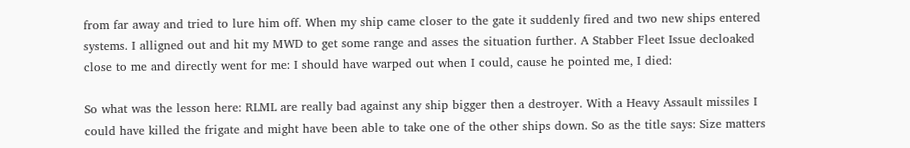from far away and tried to lure him off. When my ship came closer to the gate it suddenly fired and two new ships entered systems. I alligned out and hit my MWD to get some range and asses the situation further. A Stabber Fleet Issue decloaked close to me and directly went for me: I should have warped out when I could, cause he pointed me, I died:

So what was the lesson here: RLML are really bad against any ship bigger then a destroyer. With a Heavy Assault missiles I could have killed the frigate and might have been able to take one of the other ships down. So as the title says: Size matters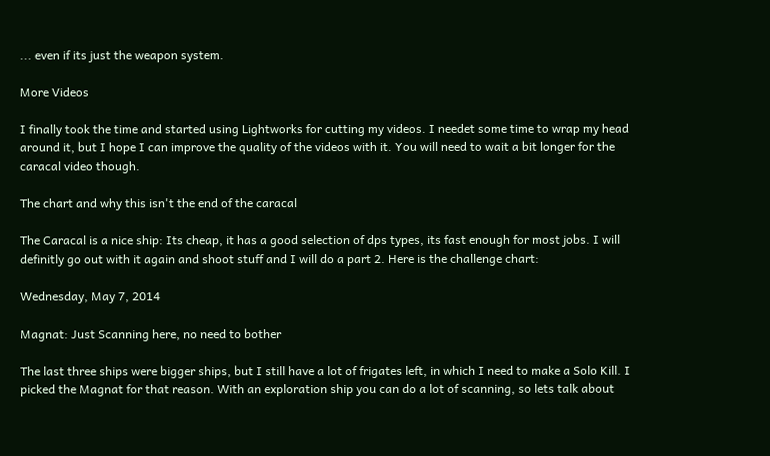... even if its just the weapon system.

More Videos

I finally took the time and started using Lightworks for cutting my videos. I needet some time to wrap my head around it, but I hope I can improve the quality of the videos with it. You will need to wait a bit longer for the caracal video though.

The chart and why this isn't the end of the caracal

The Caracal is a nice ship: Its cheap, it has a good selection of dps types, its fast enough for most jobs. I will definitly go out with it again and shoot stuff and I will do a part 2. Here is the challenge chart:

Wednesday, May 7, 2014

Magnat: Just Scanning here, no need to bother

The last three ships were bigger ships, but I still have a lot of frigates left, in which I need to make a Solo Kill. I picked the Magnat for that reason. With an exploration ship you can do a lot of scanning, so lets talk about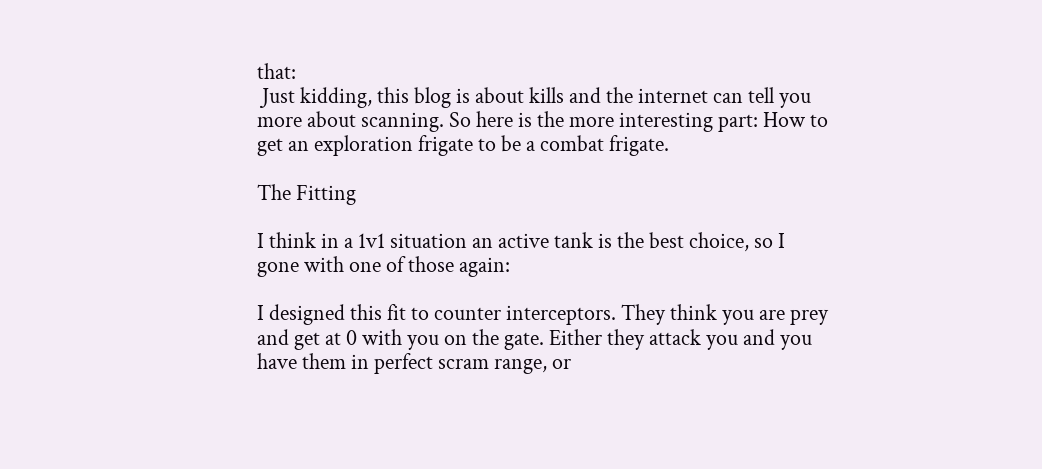that:
 Just kidding, this blog is about kills and the internet can tell you more about scanning. So here is the more interesting part: How to get an exploration frigate to be a combat frigate.

The Fitting

I think in a 1v1 situation an active tank is the best choice, so I gone with one of those again:

I designed this fit to counter interceptors. They think you are prey and get at 0 with you on the gate. Either they attack you and you have them in perfect scram range, or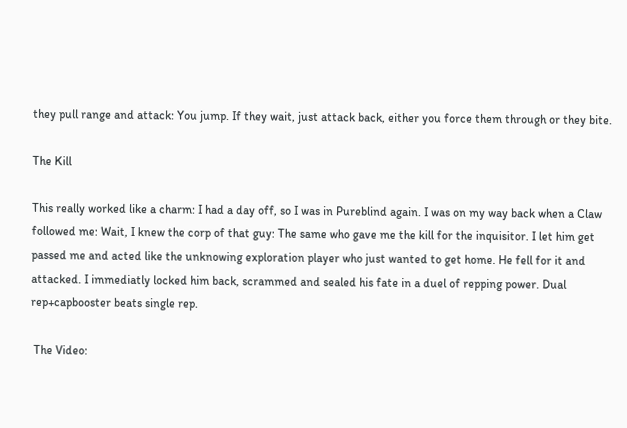they pull range and attack: You jump. If they wait, just attack back, either you force them through or they bite.

The Kill

This really worked like a charm: I had a day off, so I was in Pureblind again. I was on my way back when a Claw followed me: Wait, I knew the corp of that guy: The same who gave me the kill for the inquisitor. I let him get passed me and acted like the unknowing exploration player who just wanted to get home. He fell for it and attacked. I immediatly locked him back, scrammed and sealed his fate in a duel of repping power. Dual rep+capbooster beats single rep.

 The Video: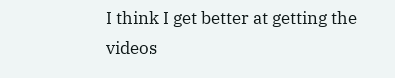I think I get better at getting the videos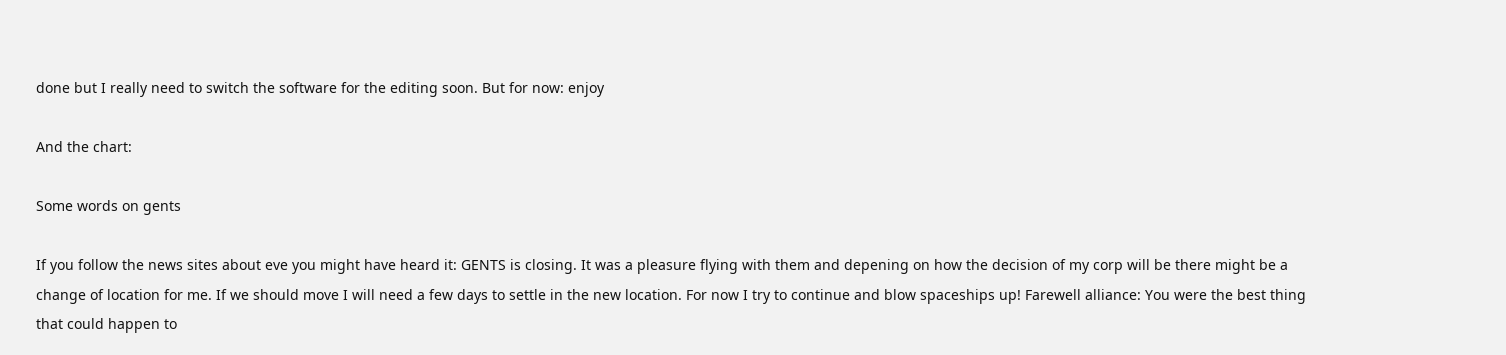done but I really need to switch the software for the editing soon. But for now: enjoy

And the chart:

Some words on gents

If you follow the news sites about eve you might have heard it: GENTS is closing. It was a pleasure flying with them and depening on how the decision of my corp will be there might be a change of location for me. If we should move I will need a few days to settle in the new location. For now I try to continue and blow spaceships up! Farewell alliance: You were the best thing that could happen to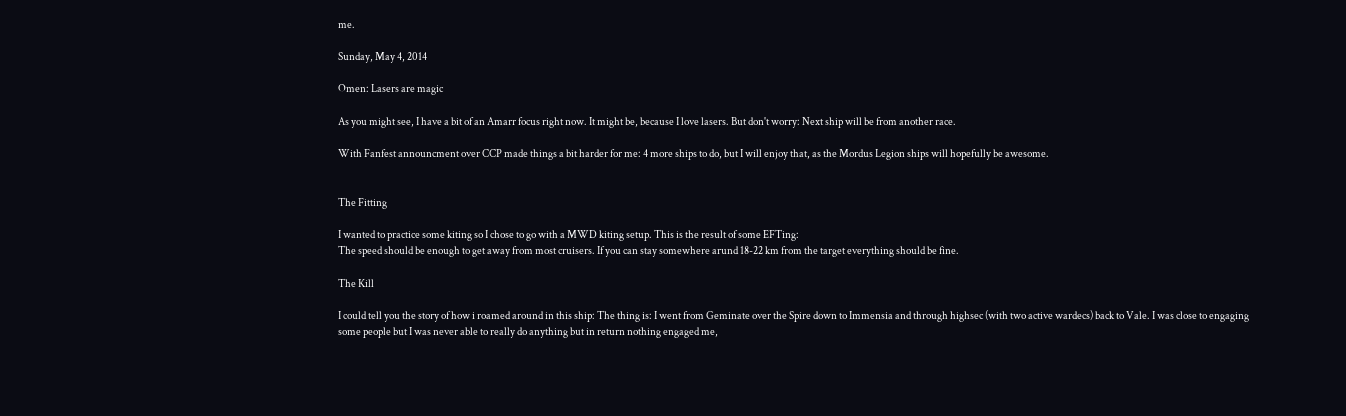me.

Sunday, May 4, 2014

Omen: Lasers are magic

As you might see, I have a bit of an Amarr focus right now. It might be, because I love lasers. But don't worry: Next ship will be from another race.

With Fanfest announcment over CCP made things a bit harder for me: 4 more ships to do, but I will enjoy that, as the Mordus Legion ships will hopefully be awesome.


The Fitting

I wanted to practice some kiting so I chose to go with a MWD kiting setup. This is the result of some EFTing:
The speed should be enough to get away from most cruisers. If you can stay somewhere arund 18-22 km from the target everything should be fine.

The Kill

I could tell you the story of how i roamed around in this ship: The thing is: I went from Geminate over the Spire down to Immensia and through highsec (with two active wardecs) back to Vale. I was close to engaging some people but I was never able to really do anything but in return nothing engaged me,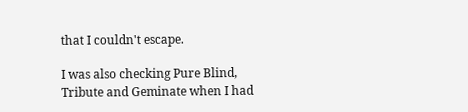that I couldn't escape.

I was also checking Pure Blind, Tribute and Geminate when I had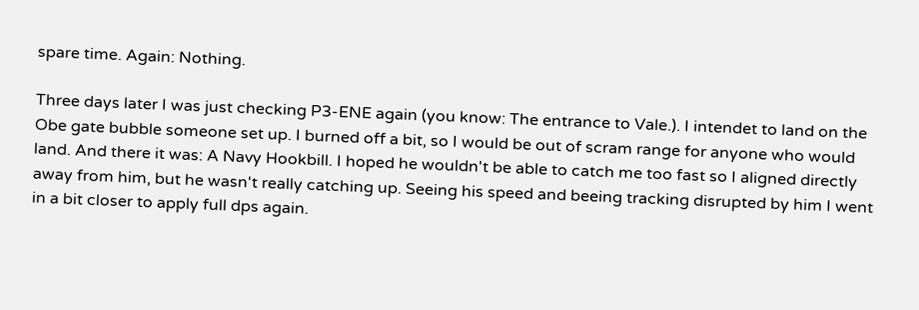spare time. Again: Nothing.

Three days later I was just checking P3-ENE again (you know: The entrance to Vale.). I intendet to land on the Obe gate bubble someone set up. I burned off a bit, so I would be out of scram range for anyone who would land. And there it was: A Navy Hookbill. I hoped he wouldn't be able to catch me too fast so I aligned directly away from him, but he wasn't really catching up. Seeing his speed and beeing tracking disrupted by him I went in a bit closer to apply full dps again.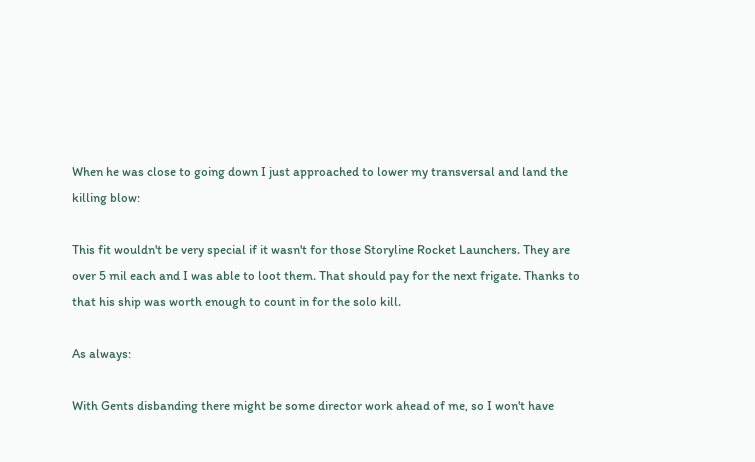When he was close to going down I just approached to lower my transversal and land the killing blow:

This fit wouldn't be very special if it wasn't for those Storyline Rocket Launchers. They are over 5 mil each and I was able to loot them. That should pay for the next frigate. Thanks to that his ship was worth enough to count in for the solo kill.

As always:

With Gents disbanding there might be some director work ahead of me, so I won't have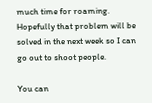much time for roaming. Hopefully that problem will be solved in the next week so I can go out to shoot people.

You can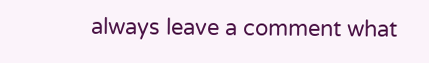always leave a comment what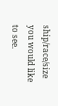ship/race/size you would like to see.